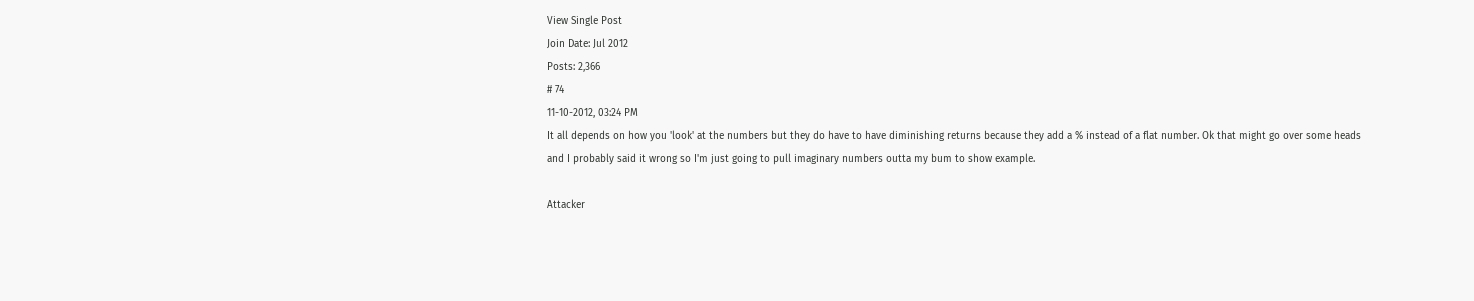View Single Post
Join Date: Jul 2012
Posts: 2,366
# 74
11-10-2012, 03:24 PM
It all depends on how you 'look' at the numbers but they do have to have diminishing returns because they add a % instead of a flat number. Ok that might go over some heads and I probably said it wrong so I'm just going to pull imaginary numbers outta my bum to show example.

Attacker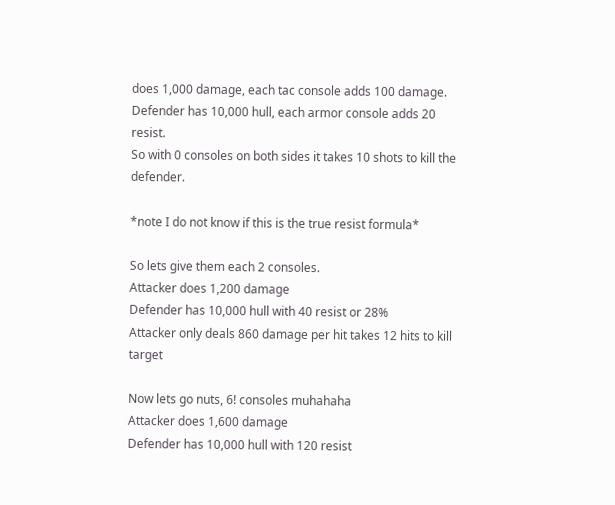does 1,000 damage, each tac console adds 100 damage.
Defender has 10,000 hull, each armor console adds 20 resist.
So with 0 consoles on both sides it takes 10 shots to kill the defender.

*note I do not know if this is the true resist formula*

So lets give them each 2 consoles.
Attacker does 1,200 damage
Defender has 10,000 hull with 40 resist or 28%
Attacker only deals 860 damage per hit takes 12 hits to kill target

Now lets go nuts, 6! consoles muhahaha
Attacker does 1,600 damage
Defender has 10,000 hull with 120 resist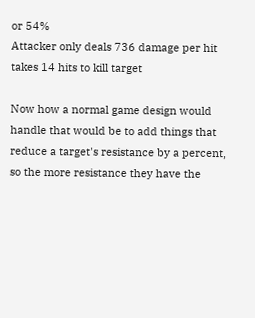or 54%
Attacker only deals 736 damage per hit takes 14 hits to kill target

Now how a normal game design would handle that would be to add things that reduce a target's resistance by a percent, so the more resistance they have the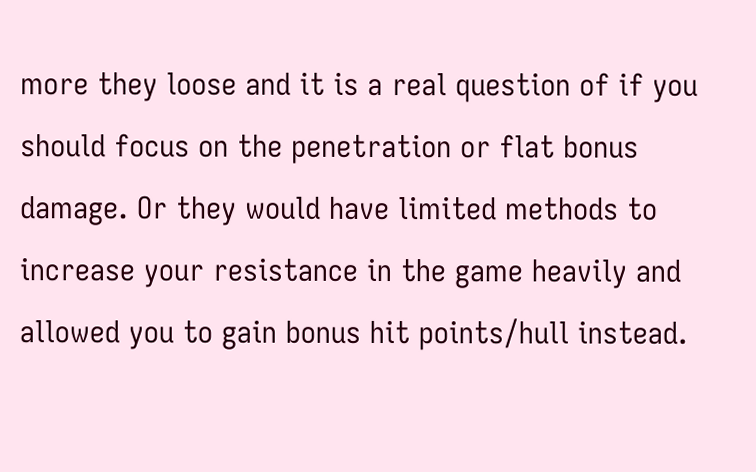more they loose and it is a real question of if you should focus on the penetration or flat bonus damage. Or they would have limited methods to increase your resistance in the game heavily and allowed you to gain bonus hit points/hull instead.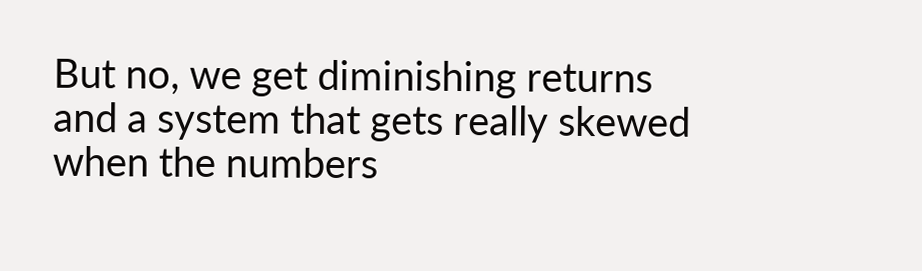But no, we get diminishing returns and a system that gets really skewed when the numbers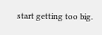start getting too big.